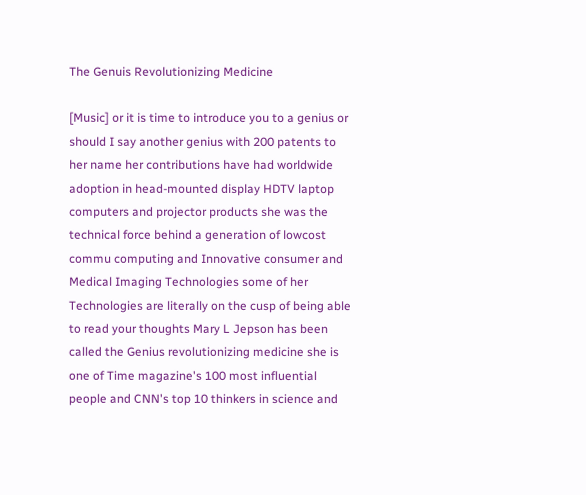The Genuis Revolutionizing Medicine

[Music] or it is time to introduce you to a genius or should I say another genius with 200 patents to her name her contributions have had worldwide adoption in head-mounted display HDTV laptop computers and projector products she was the technical force behind a generation of lowcost commu computing and Innovative consumer and Medical Imaging Technologies some of her Technologies are literally on the cusp of being able to read your thoughts Mary L Jepson has been called the Genius revolutionizing medicine she is one of Time magazine's 100 most influential people and CNN's top 10 thinkers in science and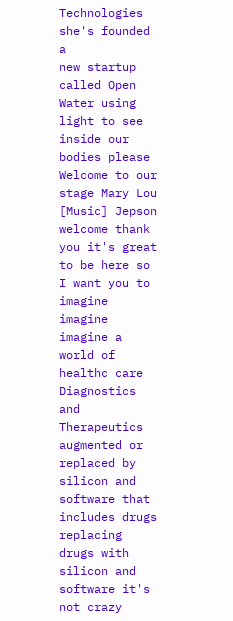Technologies she's founded a
new startup called Open Water using light to see inside our bodies please Welcome to our stage Mary Lou [Music] Jepson welcome thank you it's great to be here so I want you to imagine imagine imagine a world of healthc care Diagnostics and Therapeutics augmented or replaced by silicon and software that includes drugs replacing drugs with silicon and software it's not crazy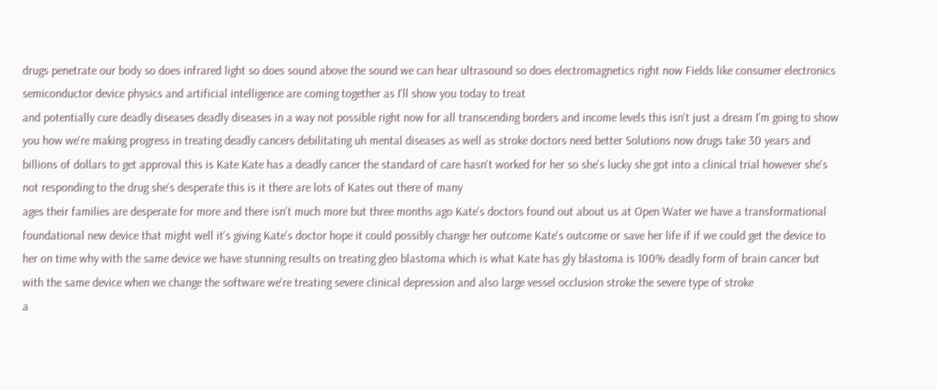drugs penetrate our body so does infrared light so does sound above the sound we can hear ultrasound so does electromagnetics right now Fields like consumer electronics semiconductor device physics and artificial intelligence are coming together as I'll show you today to treat
and potentially cure deadly diseases deadly diseases in a way not possible right now for all transcending borders and income levels this isn't just a dream I'm going to show you how we're making progress in treating deadly cancers debilitating uh mental diseases as well as stroke doctors need better Solutions now drugs take 30 years and billions of dollars to get approval this is Kate Kate has a deadly cancer the standard of care hasn't worked for her so she's lucky she got into a clinical trial however she's not responding to the drug she's desperate this is it there are lots of Kates out there of many
ages their families are desperate for more and there isn't much more but three months ago Kate's doctors found out about us at Open Water we have a transformational foundational new device that might well it's giving Kate's doctor hope it could possibly change her outcome Kate's outcome or save her life if if we could get the device to her on time why with the same device we have stunning results on treating gleo blastoma which is what Kate has gly blastoma is 100% deadly form of brain cancer but with the same device when we change the software we're treating severe clinical depression and also large vessel occlusion stroke the severe type of stroke
a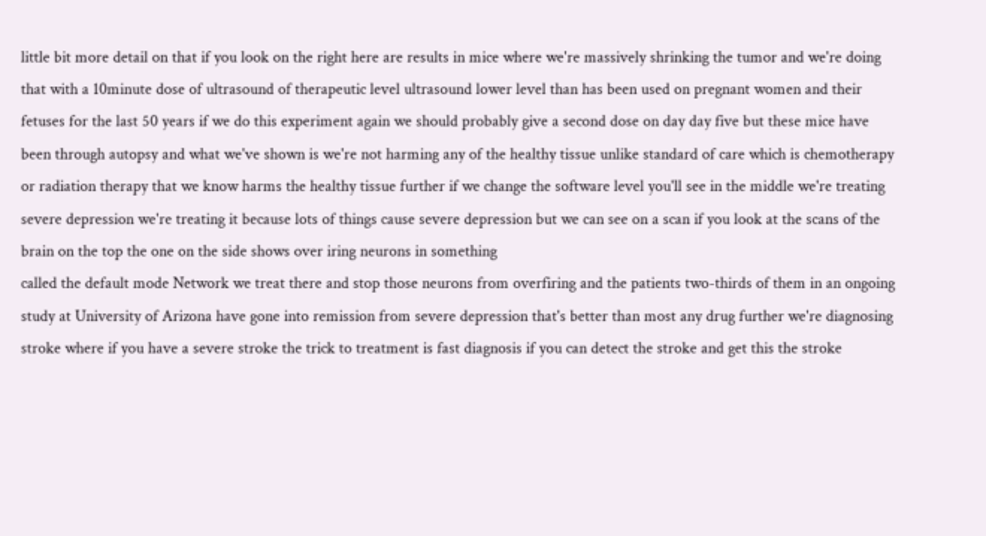little bit more detail on that if you look on the right here are results in mice where we're massively shrinking the tumor and we're doing that with a 10minute dose of ultrasound of therapeutic level ultrasound lower level than has been used on pregnant women and their fetuses for the last 50 years if we do this experiment again we should probably give a second dose on day day five but these mice have been through autopsy and what we've shown is we're not harming any of the healthy tissue unlike standard of care which is chemotherapy or radiation therapy that we know harms the healthy tissue further if we change the software level you'll see in the middle we're treating severe depression we're treating it because lots of things cause severe depression but we can see on a scan if you look at the scans of the brain on the top the one on the side shows over iring neurons in something
called the default mode Network we treat there and stop those neurons from overfiring and the patients two-thirds of them in an ongoing study at University of Arizona have gone into remission from severe depression that's better than most any drug further we're diagnosing stroke where if you have a severe stroke the trick to treatment is fast diagnosis if you can detect the stroke and get this the stroke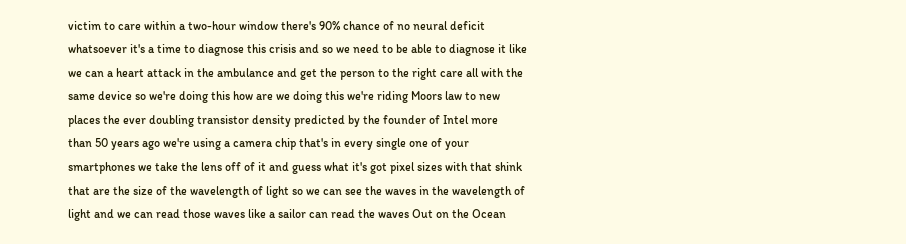victim to care within a two-hour window there's 90% chance of no neural deficit whatsoever it's a time to diagnose this crisis and so we need to be able to diagnose it like we can a heart attack in the ambulance and get the person to the right care all with the same device so we're doing this how are we doing this we're riding Moors law to new places the ever doubling transistor density predicted by the founder of Intel more
than 50 years ago we're using a camera chip that's in every single one of your smartphones we take the lens off of it and guess what it's got pixel sizes with that shink that are the size of the wavelength of light so we can see the waves in the wavelength of light and we can read those waves like a sailor can read the waves Out on the Ocean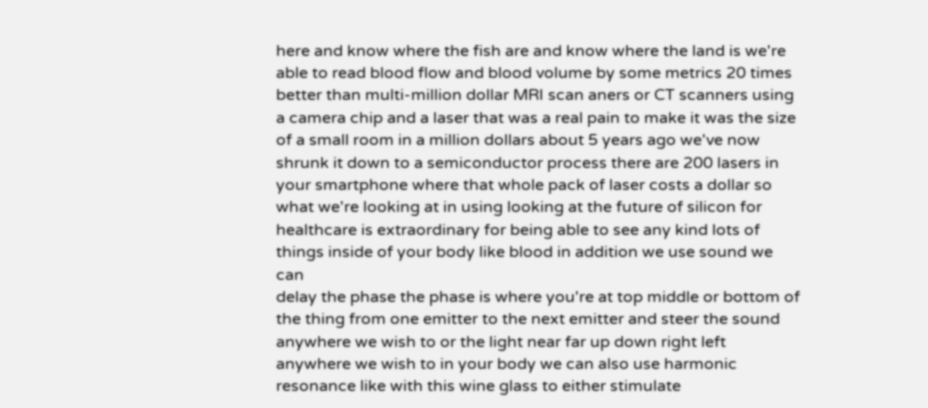here and know where the fish are and know where the land is we're able to read blood flow and blood volume by some metrics 20 times better than multi-million dollar MRI scan aners or CT scanners using a camera chip and a laser that was a real pain to make it was the size of a small room in a million dollars about 5 years ago we've now shrunk it down to a semiconductor process there are 200 lasers in your smartphone where that whole pack of laser costs a dollar so what we're looking at in using looking at the future of silicon for healthcare is extraordinary for being able to see any kind lots of things inside of your body like blood in addition we use sound we can
delay the phase the phase is where you're at top middle or bottom of the thing from one emitter to the next emitter and steer the sound anywhere we wish to or the light near far up down right left anywhere we wish to in your body we can also use harmonic resonance like with this wine glass to either stimulate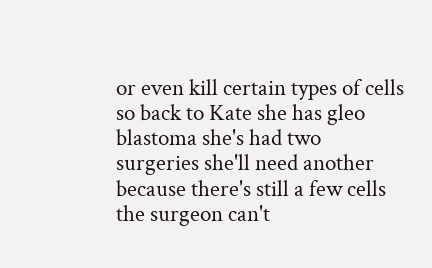or even kill certain types of cells so back to Kate she has gleo blastoma she's had two surgeries she'll need another because there's still a few cells the surgeon can't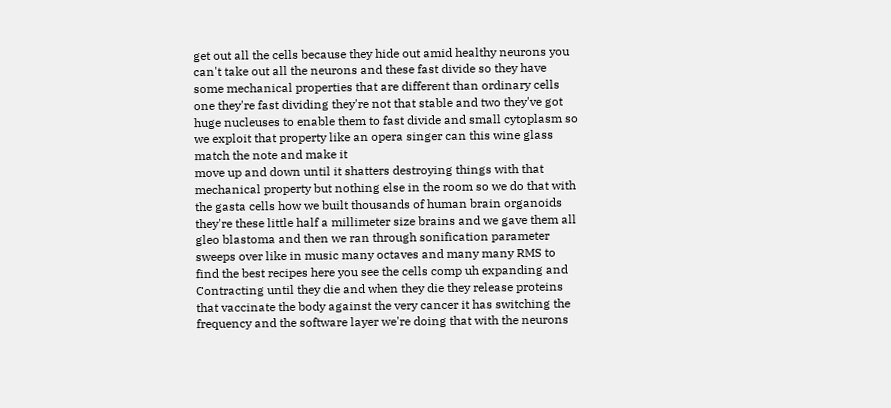get out all the cells because they hide out amid healthy neurons you can't take out all the neurons and these fast divide so they have some mechanical properties that are different than ordinary cells one they're fast dividing they're not that stable and two they've got huge nucleuses to enable them to fast divide and small cytoplasm so we exploit that property like an opera singer can this wine glass match the note and make it
move up and down until it shatters destroying things with that mechanical property but nothing else in the room so we do that with the gasta cells how we built thousands of human brain organoids they're these little half a millimeter size brains and we gave them all gleo blastoma and then we ran through sonification parameter sweeps over like in music many octaves and many many RMS to find the best recipes here you see the cells comp uh expanding and Contracting until they die and when they die they release proteins that vaccinate the body against the very cancer it has switching the frequency and the software layer we're doing that with the neurons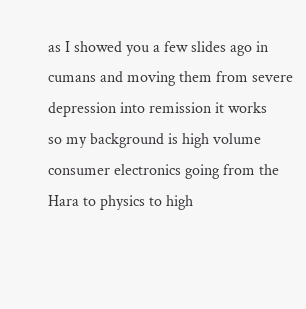as I showed you a few slides ago in cumans and moving them from severe depression into remission it works
so my background is high volume consumer electronics going from the Hara to physics to high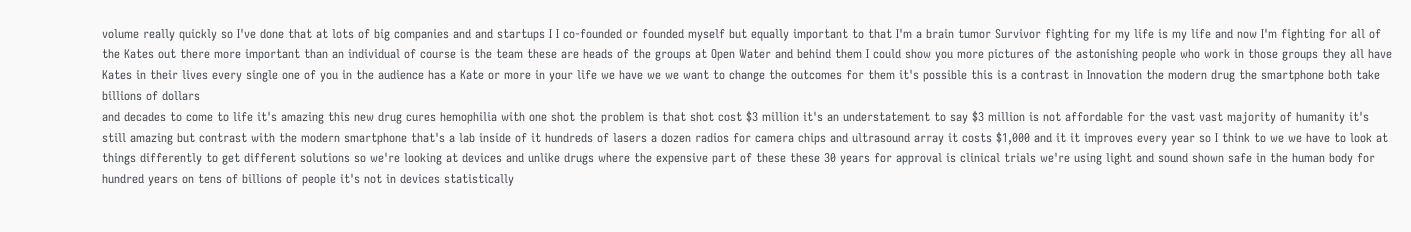volume really quickly so I've done that at lots of big companies and and startups I I co-founded or founded myself but equally important to that I'm a brain tumor Survivor fighting for my life is my life and now I'm fighting for all of the Kates out there more important than an individual of course is the team these are heads of the groups at Open Water and behind them I could show you more pictures of the astonishing people who work in those groups they all have Kates in their lives every single one of you in the audience has a Kate or more in your life we have we we want to change the outcomes for them it's possible this is a contrast in Innovation the modern drug the smartphone both take billions of dollars
and decades to come to life it's amazing this new drug cures hemophilia with one shot the problem is that shot cost $3 million it's an understatement to say $3 million is not affordable for the vast vast majority of humanity it's still amazing but contrast with the modern smartphone that's a lab inside of it hundreds of lasers a dozen radios for camera chips and ultrasound array it costs $1,000 and it it improves every year so I think to we we have to look at things differently to get different solutions so we're looking at devices and unlike drugs where the expensive part of these these 30 years for approval is clinical trials we're using light and sound shown safe in the human body for hundred years on tens of billions of people it's not in devices statistically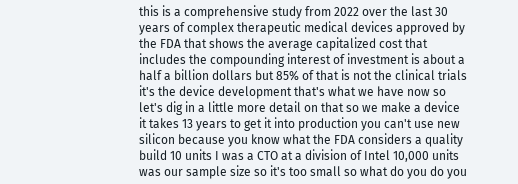this is a comprehensive study from 2022 over the last 30 years of complex therapeutic medical devices approved by the FDA that shows the average capitalized cost that includes the compounding interest of investment is about a half a billion dollars but 85% of that is not the clinical trials it's the device development that's what we have now so let's dig in a little more detail on that so we make a device it takes 13 years to get it into production you can't use new silicon because you know what the FDA considers a quality build 10 units I was a CTO at a division of Intel 10,000 units was our sample size so it's too small so what do you do you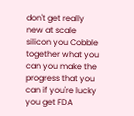don't get really new at scale silicon you Cobble together what you can you make the progress that you can if you're lucky you get FDA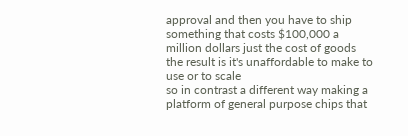approval and then you have to ship something that costs $100,000 a million dollars just the cost of goods the result is it's unaffordable to make to use or to scale
so in contrast a different way making a platform of general purpose chips that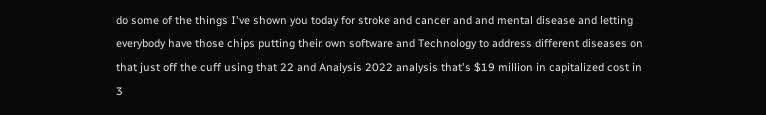do some of the things I've shown you today for stroke and cancer and and mental disease and letting everybody have those chips putting their own software and Technology to address different diseases on that just off the cuff using that 22 and Analysis 2022 analysis that's $19 million in capitalized cost in 3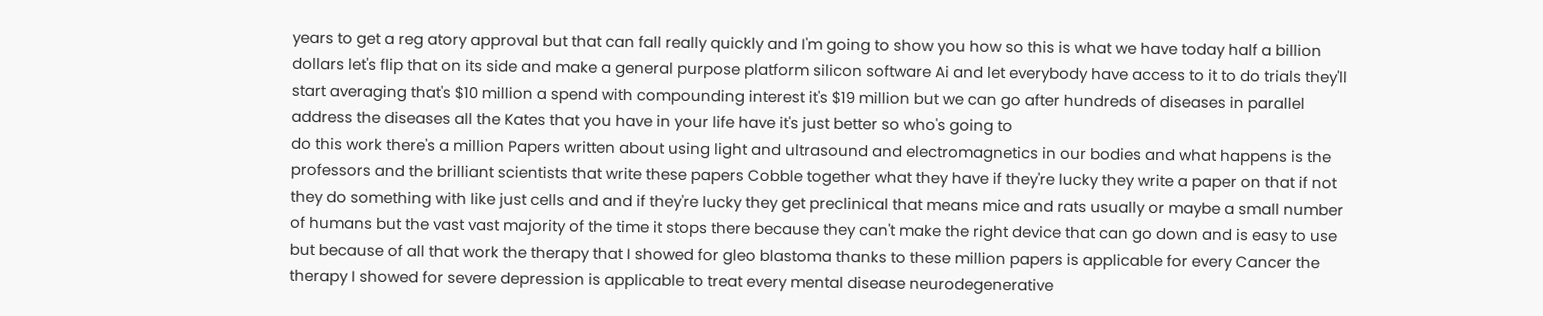years to get a reg atory approval but that can fall really quickly and I'm going to show you how so this is what we have today half a billion dollars let's flip that on its side and make a general purpose platform silicon software Ai and let everybody have access to it to do trials they'll start averaging that's $10 million a spend with compounding interest it's $19 million but we can go after hundreds of diseases in parallel address the diseases all the Kates that you have in your life have it's just better so who's going to
do this work there's a million Papers written about using light and ultrasound and electromagnetics in our bodies and what happens is the professors and the brilliant scientists that write these papers Cobble together what they have if they're lucky they write a paper on that if not they do something with like just cells and and if they're lucky they get preclinical that means mice and rats usually or maybe a small number of humans but the vast vast majority of the time it stops there because they can't make the right device that can go down and is easy to use but because of all that work the therapy that I showed for gleo blastoma thanks to these million papers is applicable for every Cancer the therapy I showed for severe depression is applicable to treat every mental disease neurodegenerative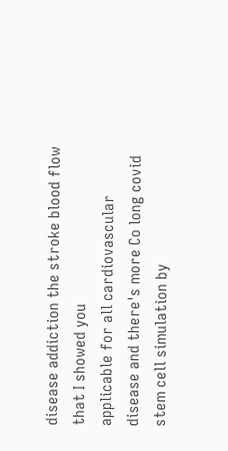disease addiction the stroke blood flow that I showed you
applicable for all cardiovascular disease and there's more Co long covid stem cell simulation by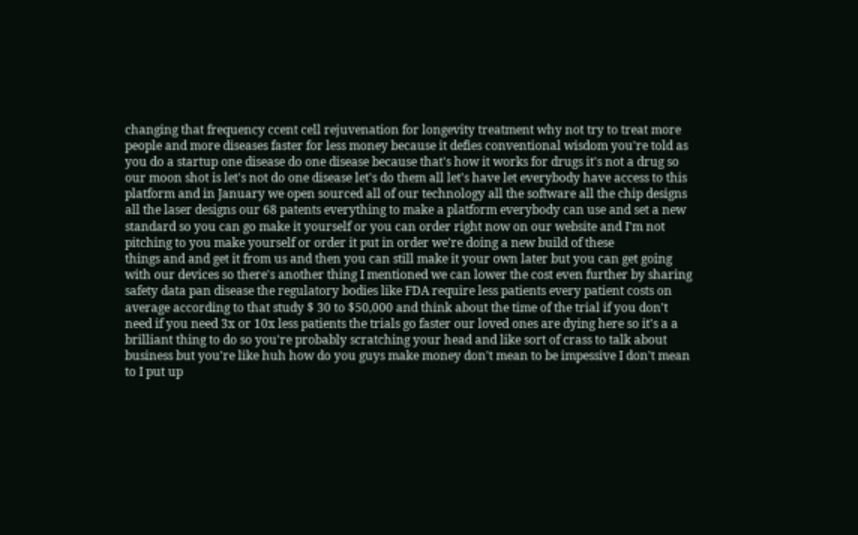changing that frequency ccent cell rejuvenation for longevity treatment why not try to treat more people and more diseases faster for less money because it defies conventional wisdom you're told as you do a startup one disease do one disease because that's how it works for drugs it's not a drug so our moon shot is let's not do one disease let's do them all let's have let everybody have access to this platform and in January we open sourced all of our technology all the software all the chip designs all the laser designs our 68 patents everything to make a platform everybody can use and set a new standard so you can go make it yourself or you can order right now on our website and I'm not pitching to you make yourself or order it put in order we're doing a new build of these
things and and get it from us and then you can still make it your own later but you can get going with our devices so there's another thing I mentioned we can lower the cost even further by sharing safety data pan disease the regulatory bodies like FDA require less patients every patient costs on average according to that study $ 30 to $50,000 and think about the time of the trial if you don't need if you need 3x or 10x less patients the trials go faster our loved ones are dying here so it's a a brilliant thing to do so you're probably scratching your head and like sort of crass to talk about business but you're like huh how do you guys make money don't mean to be impessive I don't mean to I put up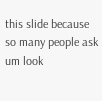this slide because so many people ask um look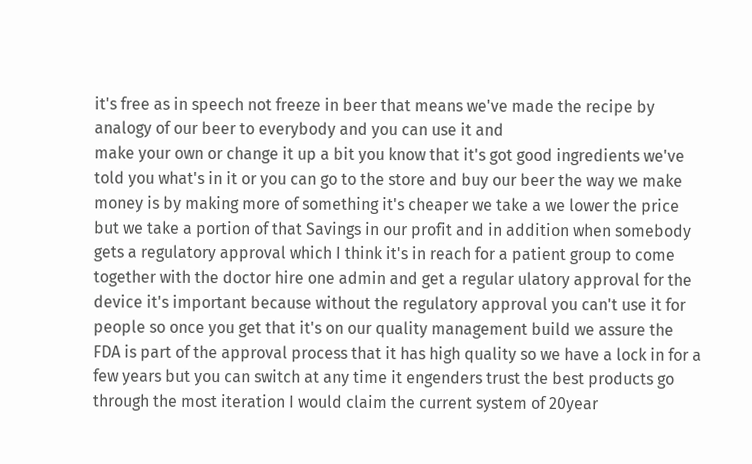it's free as in speech not freeze in beer that means we've made the recipe by analogy of our beer to everybody and you can use it and
make your own or change it up a bit you know that it's got good ingredients we've told you what's in it or you can go to the store and buy our beer the way we make money is by making more of something it's cheaper we take a we lower the price but we take a portion of that Savings in our profit and in addition when somebody gets a regulatory approval which I think it's in reach for a patient group to come together with the doctor hire one admin and get a regular ulatory approval for the device it's important because without the regulatory approval you can't use it for people so once you get that it's on our quality management build we assure the FDA is part of the approval process that it has high quality so we have a lock in for a few years but you can switch at any time it engenders trust the best products go through the most iteration I would claim the current system of 20year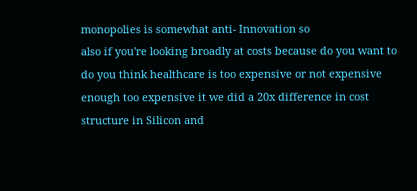monopolies is somewhat anti- Innovation so
also if you're looking broadly at costs because do you want to do you think healthcare is too expensive or not expensive enough too expensive it we did a 20x difference in cost structure in Silicon and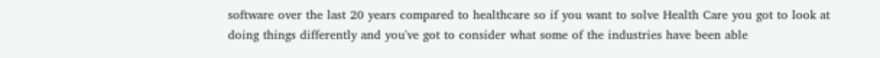software over the last 20 years compared to healthcare so if you want to solve Health Care you got to look at doing things differently and you've got to consider what some of the industries have been able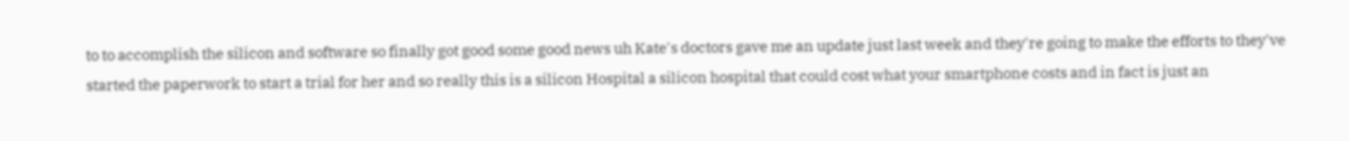to to accomplish the silicon and software so finally got good some good news uh Kate's doctors gave me an update just last week and they're going to make the efforts to they've started the paperwork to start a trial for her and so really this is a silicon Hospital a silicon hospital that could cost what your smartphone costs and in fact is just an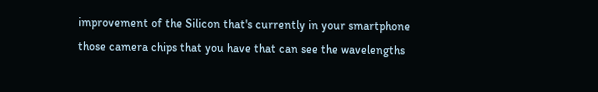improvement of the Silicon that's currently in your smartphone those camera chips that you have that can see the wavelengths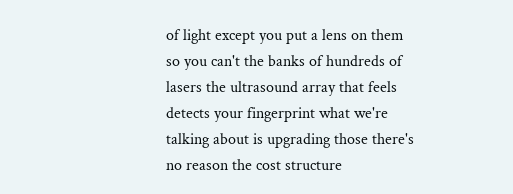of light except you put a lens on them so you can't the banks of hundreds of lasers the ultrasound array that feels detects your fingerprint what we're talking about is upgrading those there's no reason the cost structure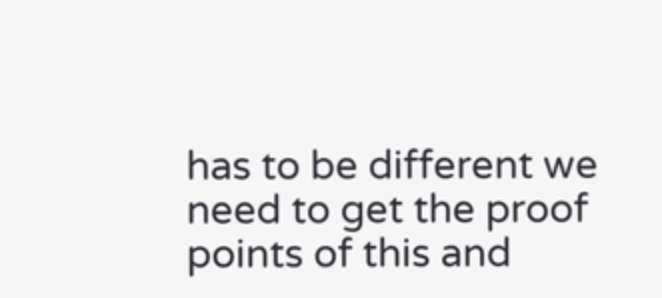has to be different we need to get the proof points of this and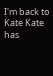I'm back to Kate Kate has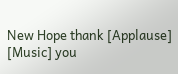New Hope thank [Applause] [Music] you